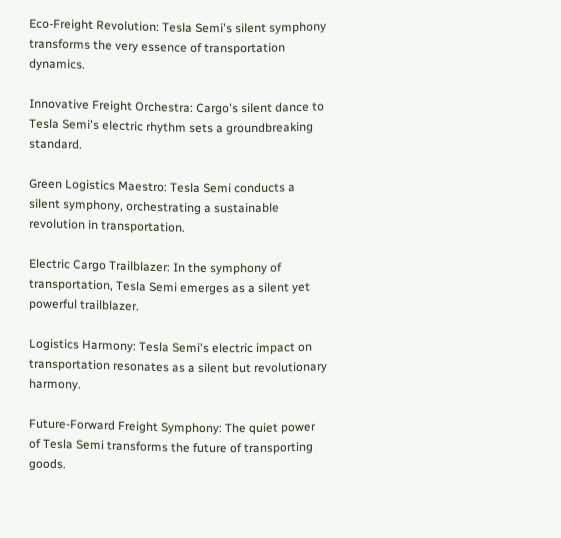Eco-Freight Revolution: Tesla Semi's silent symphony transforms the very essence of transportation dynamics.

Innovative Freight Orchestra: Cargo's silent dance to Tesla Semi's electric rhythm sets a groundbreaking standard.

Green Logistics Maestro: Tesla Semi conducts a silent symphony, orchestrating a sustainable revolution in transportation.

Electric Cargo Trailblazer: In the symphony of transportation, Tesla Semi emerges as a silent yet powerful trailblazer.

Logistics Harmony: Tesla Semi's electric impact on transportation resonates as a silent but revolutionary harmony.

Future-Forward Freight Symphony: The quiet power of Tesla Semi transforms the future of transporting goods.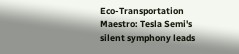Eco-Transportation Maestro: Tesla Semi's silent symphony leads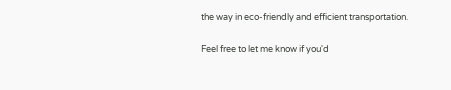the way in eco-friendly and efficient transportation.

Feel free to let me know if you'd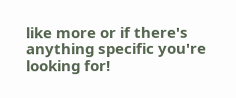like more or if there's anything specific you're looking for!